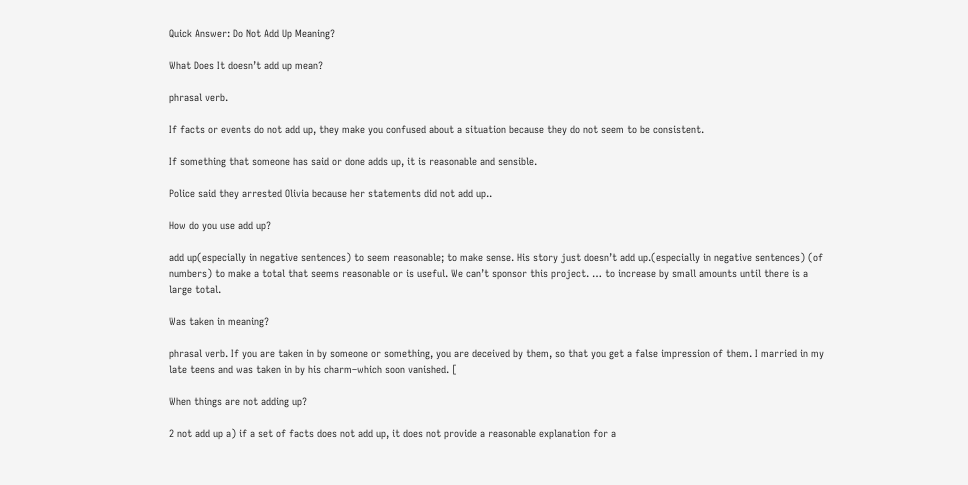Quick Answer: Do Not Add Up Meaning?

What Does It doesn’t add up mean?

phrasal verb.

If facts or events do not add up, they make you confused about a situation because they do not seem to be consistent.

If something that someone has said or done adds up, it is reasonable and sensible.

Police said they arrested Olivia because her statements did not add up..

How do you use add up?

add up(especially in negative sentences) to seem reasonable; to make sense. His story just doesn’t add up.(especially in negative sentences) (of numbers) to make a total that seems reasonable or is useful. We can’t sponsor this project. … to increase by small amounts until there is a large total.

Was taken in meaning?

phrasal verb. If you are taken in by someone or something, you are deceived by them, so that you get a false impression of them. I married in my late teens and was taken in by his charm–which soon vanished. [

When things are not adding up?

2 not add up a) if a set of facts does not add up, it does not provide a reasonable explanation for a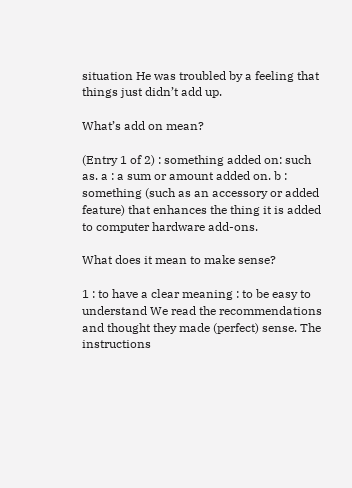situation He was troubled by a feeling that things just didn’t add up.

What’s add on mean?

(Entry 1 of 2) : something added on: such as. a : a sum or amount added on. b : something (such as an accessory or added feature) that enhances the thing it is added to computer hardware add-ons.

What does it mean to make sense?

1 : to have a clear meaning : to be easy to understand We read the recommendations and thought they made (perfect) sense. The instructions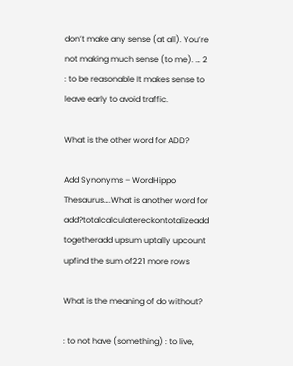don’t make any sense (at all). You’re not making much sense (to me). … 2 : to be reasonable It makes sense to leave early to avoid traffic.

What is the other word for ADD?

Add Synonyms – WordHippo Thesaurus….What is another word for add?totalcalculatereckontotalizeadd togetheradd upsum uptally upcount upfind the sum of221 more rows

What is the meaning of do without?

: to not have (something) : to live,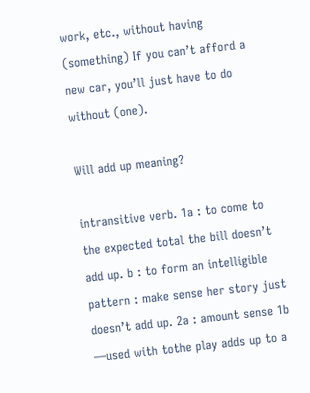work, etc., without having (something) If you can’t afford a new car, you’ll just have to do without (one).

Will add up meaning?

intransitive verb. 1a : to come to the expected total the bill doesn’t add up. b : to form an intelligible pattern : make sense her story just doesn’t add up. 2a : amount sense 1b —used with tothe play adds up to a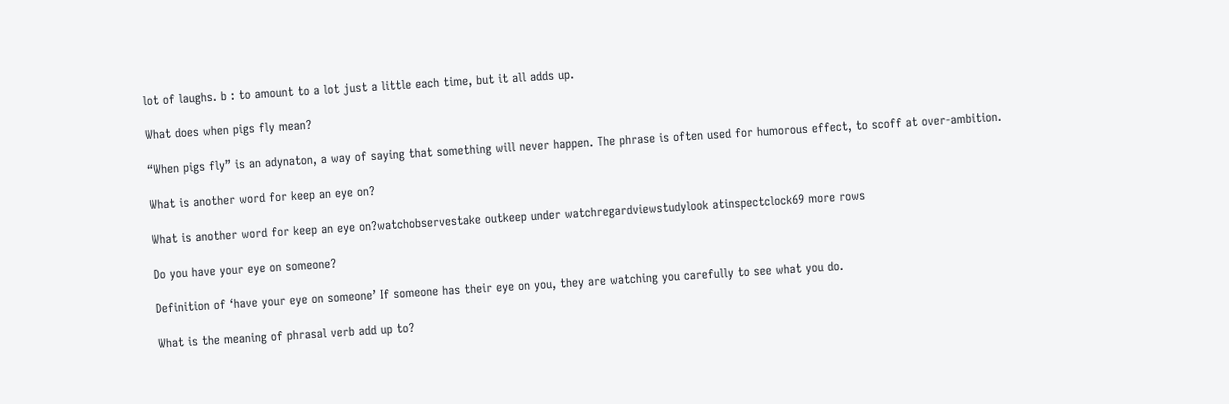lot of laughs. b : to amount to a lot just a little each time, but it all adds up.

What does when pigs fly mean?

“When pigs fly” is an adynaton, a way of saying that something will never happen. The phrase is often used for humorous effect, to scoff at over-ambition.

What is another word for keep an eye on?

What is another word for keep an eye on?watchobservestake outkeep under watchregardviewstudylook atinspectclock69 more rows

Do you have your eye on someone?

Definition of ‘have your eye on someone’ If someone has their eye on you, they are watching you carefully to see what you do.

What is the meaning of phrasal verb add up to?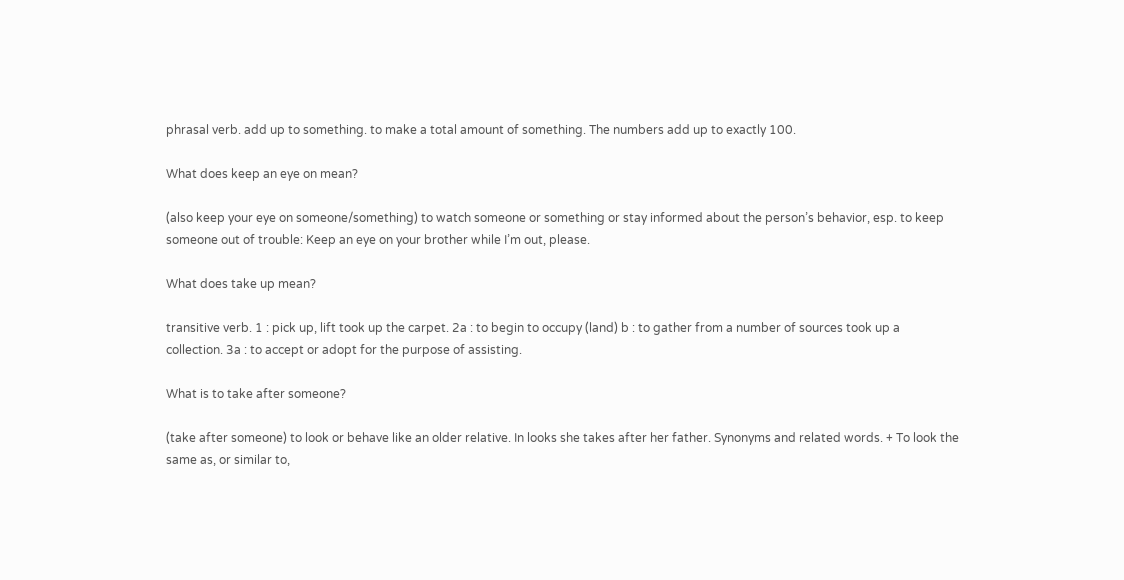phrasal verb. add up to something. to make a total amount of something. The numbers add up to exactly 100.

What does keep an eye on mean?

(also keep your eye on someone/something) to watch someone or something or stay informed about the person’s behavior, esp. to keep someone out of trouble: Keep an eye on your brother while I’m out, please.

What does take up mean?

transitive verb. 1 : pick up, lift took up the carpet. 2a : to begin to occupy (land) b : to gather from a number of sources took up a collection. 3a : to accept or adopt for the purpose of assisting.

What is to take after someone?

(take after someone) to look or behave like an older relative. In looks she takes after her father. Synonyms and related words. + To look the same as, or similar to,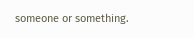someone or something.